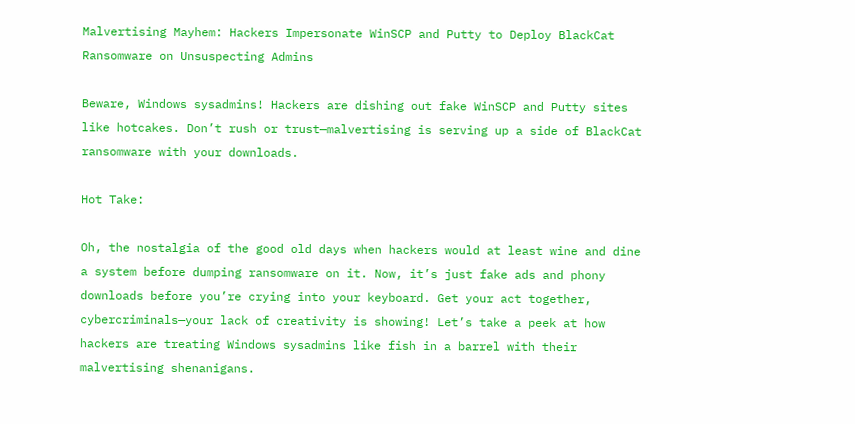Malvertising Mayhem: Hackers Impersonate WinSCP and Putty to Deploy BlackCat Ransomware on Unsuspecting Admins

Beware, Windows sysadmins! Hackers are dishing out fake WinSCP and Putty sites like hotcakes. Don’t rush or trust—malvertising is serving up a side of BlackCat ransomware with your downloads.

Hot Take:

Oh, the nostalgia of the good old days when hackers would at least wine and dine a system before dumping ransomware on it. Now, it’s just fake ads and phony downloads before you’re crying into your keyboard. Get your act together, cybercriminals—your lack of creativity is showing! Let’s take a peek at how hackers are treating Windows sysadmins like fish in a barrel with their malvertising shenanigans.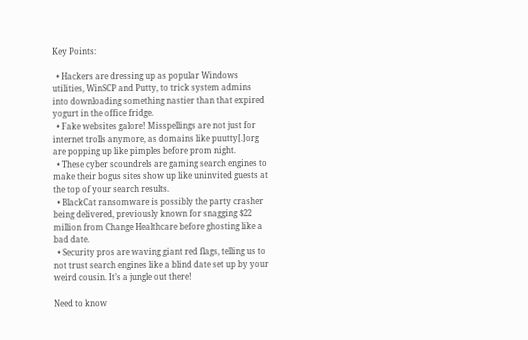Key Points:

  • Hackers are dressing up as popular Windows utilities, WinSCP and Putty, to trick system admins into downloading something nastier than that expired yogurt in the office fridge.
  • Fake websites galore! Misspellings are not just for internet trolls anymore, as domains like puutty[.]org are popping up like pimples before prom night.
  • These cyber scoundrels are gaming search engines to make their bogus sites show up like uninvited guests at the top of your search results.
  • BlackCat ransomware is possibly the party crasher being delivered, previously known for snagging $22 million from Change Healthcare before ghosting like a bad date.
  • Security pros are waving giant red flags, telling us to not trust search engines like a blind date set up by your weird cousin. It’s a jungle out there!

Need to know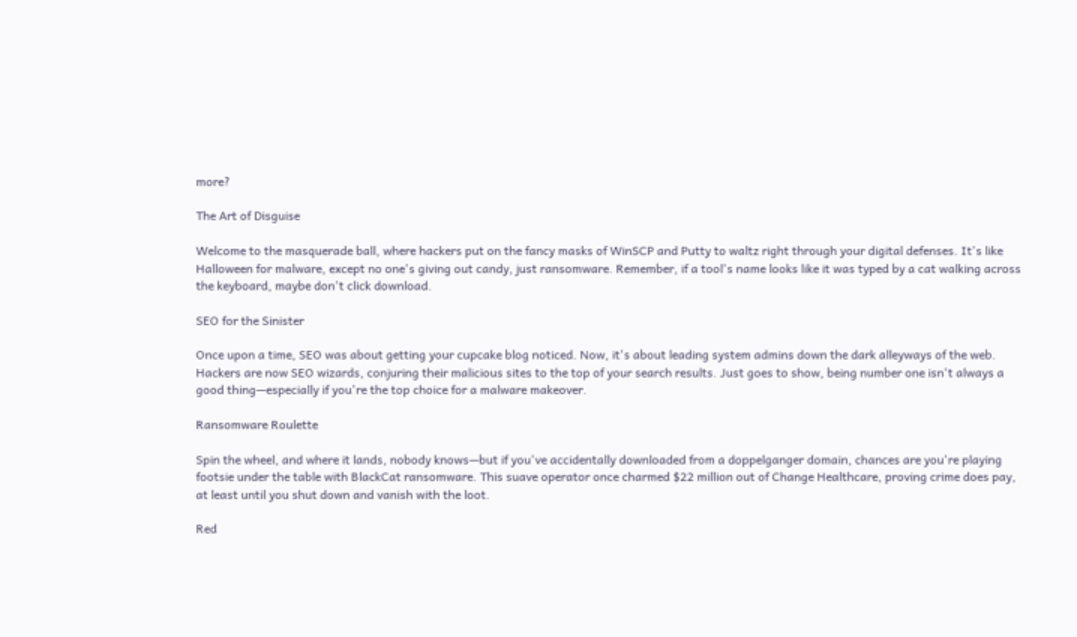more?

The Art of Disguise

Welcome to the masquerade ball, where hackers put on the fancy masks of WinSCP and Putty to waltz right through your digital defenses. It's like Halloween for malware, except no one's giving out candy, just ransomware. Remember, if a tool's name looks like it was typed by a cat walking across the keyboard, maybe don't click download.

SEO for the Sinister

Once upon a time, SEO was about getting your cupcake blog noticed. Now, it's about leading system admins down the dark alleyways of the web. Hackers are now SEO wizards, conjuring their malicious sites to the top of your search results. Just goes to show, being number one isn't always a good thing—especially if you're the top choice for a malware makeover.

Ransomware Roulette

Spin the wheel, and where it lands, nobody knows—but if you've accidentally downloaded from a doppelganger domain, chances are you're playing footsie under the table with BlackCat ransomware. This suave operator once charmed $22 million out of Change Healthcare, proving crime does pay, at least until you shut down and vanish with the loot.

Red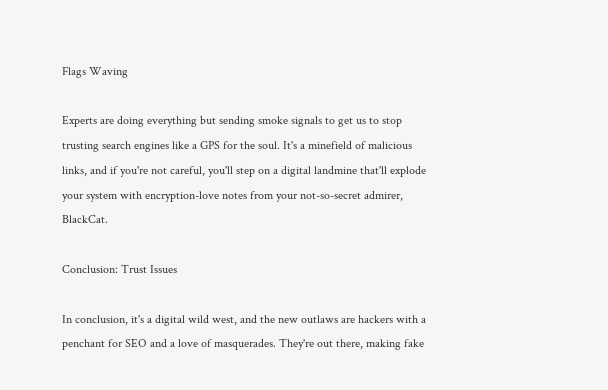Flags Waving

Experts are doing everything but sending smoke signals to get us to stop trusting search engines like a GPS for the soul. It's a minefield of malicious links, and if you're not careful, you'll step on a digital landmine that'll explode your system with encryption-love notes from your not-so-secret admirer, BlackCat.

Conclusion: Trust Issues

In conclusion, it's a digital wild west, and the new outlaws are hackers with a penchant for SEO and a love of masquerades. They're out there, making fake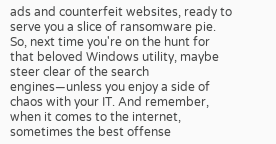ads and counterfeit websites, ready to serve you a slice of ransomware pie. So, next time you're on the hunt for that beloved Windows utility, maybe steer clear of the search engines—unless you enjoy a side of chaos with your IT. And remember, when it comes to the internet, sometimes the best offense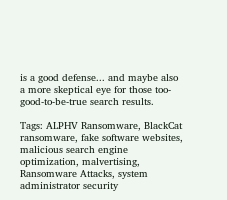is a good defense... and maybe also a more skeptical eye for those too-good-to-be-true search results.

Tags: ALPHV Ransomware, BlackCat ransomware, fake software websites, malicious search engine optimization, malvertising, Ransomware Attacks, system administrator security